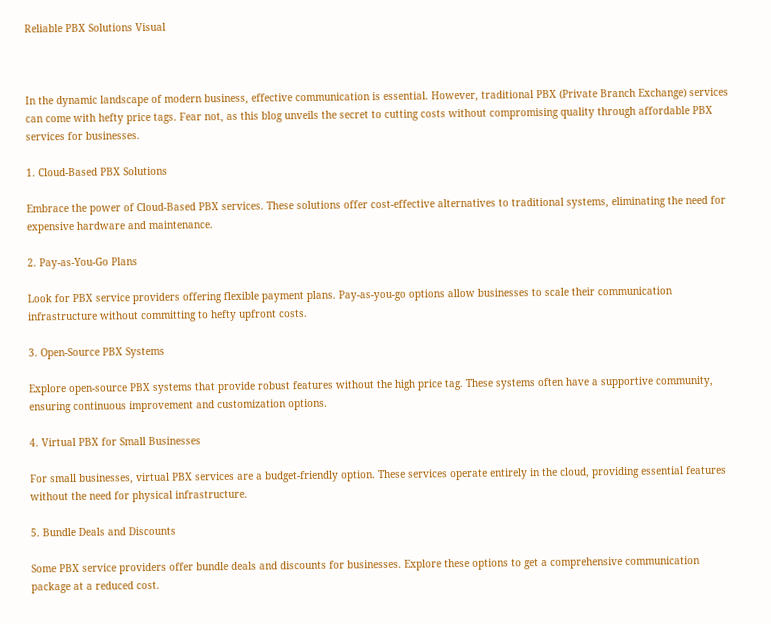Reliable PBX Solutions Visual



In the dynamic landscape of modern business, effective communication is essential. However, traditional PBX (Private Branch Exchange) services can come with hefty price tags. Fear not, as this blog unveils the secret to cutting costs without compromising quality through affordable PBX services for businesses.

1. Cloud-Based PBX Solutions

Embrace the power of Cloud-Based PBX services. These solutions offer cost-effective alternatives to traditional systems, eliminating the need for expensive hardware and maintenance.

2. Pay-as-You-Go Plans

Look for PBX service providers offering flexible payment plans. Pay-as-you-go options allow businesses to scale their communication infrastructure without committing to hefty upfront costs.

3. Open-Source PBX Systems

Explore open-source PBX systems that provide robust features without the high price tag. These systems often have a supportive community, ensuring continuous improvement and customization options.

4. Virtual PBX for Small Businesses

For small businesses, virtual PBX services are a budget-friendly option. These services operate entirely in the cloud, providing essential features without the need for physical infrastructure.

5. Bundle Deals and Discounts

Some PBX service providers offer bundle deals and discounts for businesses. Explore these options to get a comprehensive communication package at a reduced cost.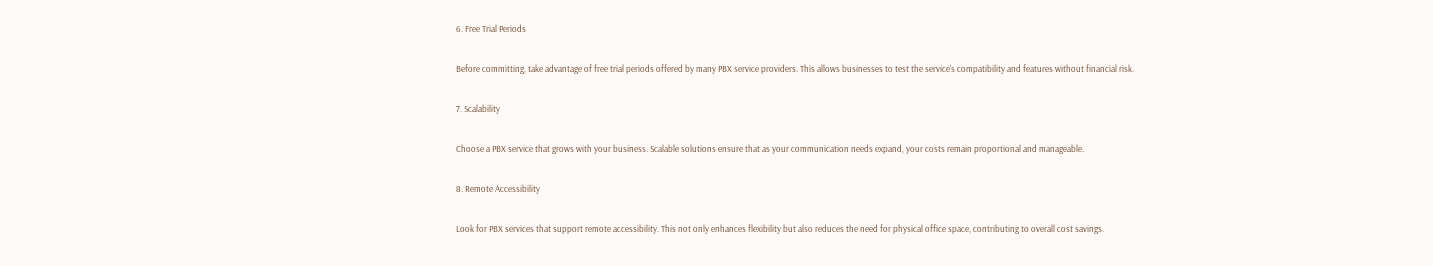6. Free Trial Periods

Before committing, take advantage of free trial periods offered by many PBX service providers. This allows businesses to test the service's compatibility and features without financial risk.

7. Scalability

Choose a PBX service that grows with your business. Scalable solutions ensure that as your communication needs expand, your costs remain proportional and manageable.

8. Remote Accessibility

Look for PBX services that support remote accessibility. This not only enhances flexibility but also reduces the need for physical office space, contributing to overall cost savings.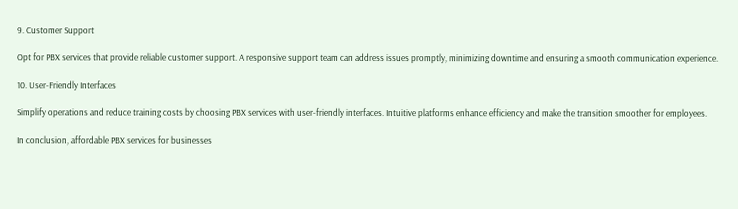9. Customer Support

Opt for PBX services that provide reliable customer support. A responsive support team can address issues promptly, minimizing downtime and ensuring a smooth communication experience.

10. User-Friendly Interfaces

Simplify operations and reduce training costs by choosing PBX services with user-friendly interfaces. Intuitive platforms enhance efficiency and make the transition smoother for employees.

In conclusion, affordable PBX services for businesses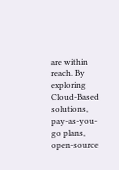are within reach. By exploring Cloud-Based solutions, pay-as-you-go plans, open-source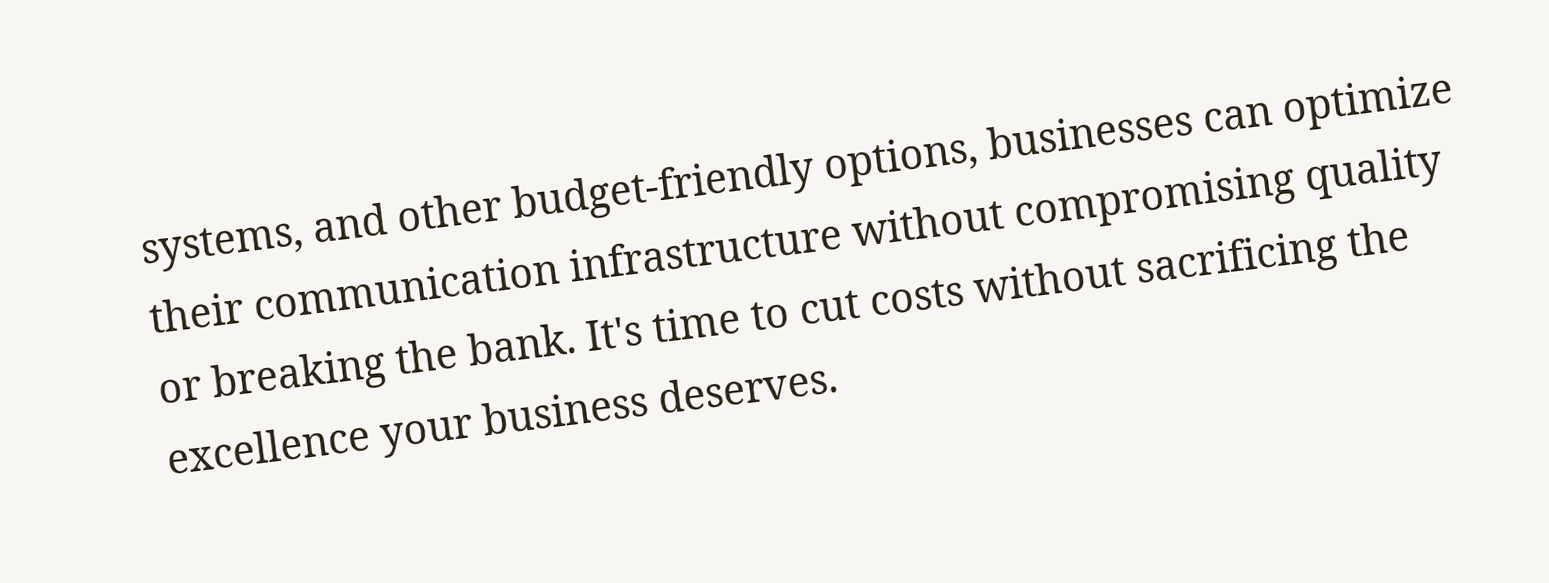systems, and other budget-friendly options, businesses can optimize their communication infrastructure without compromising quality or breaking the bank. It's time to cut costs without sacrificing the excellence your business deserves.